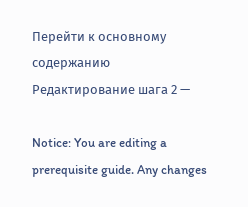Перейти к основному содержанию
Редактирование шага 2 —

Notice: You are editing a prerequisite guide. Any changes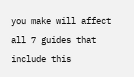you make will affect all 7 guides that include this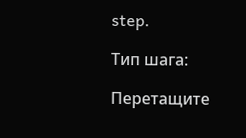step.

Тип шага:

Перетащите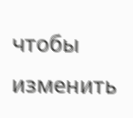чтобы изменить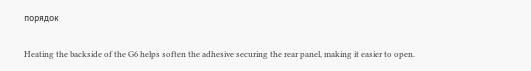порядок

Heating the backside of the G6 helps soften the adhesive securing the rear panel, making it easier to open.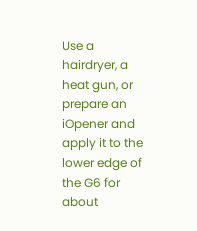Use a hairdryer, a heat gun, or prepare an iOpener and apply it to the lower edge of the G6 for about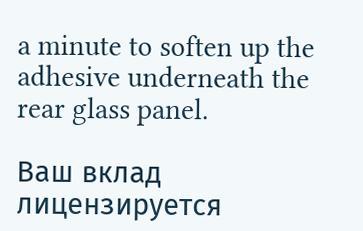a minute to soften up the adhesive underneath the rear glass panel.

Ваш вклад лицензируется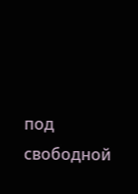под свободной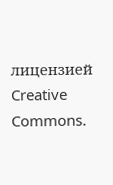лицензией Creative Commons.